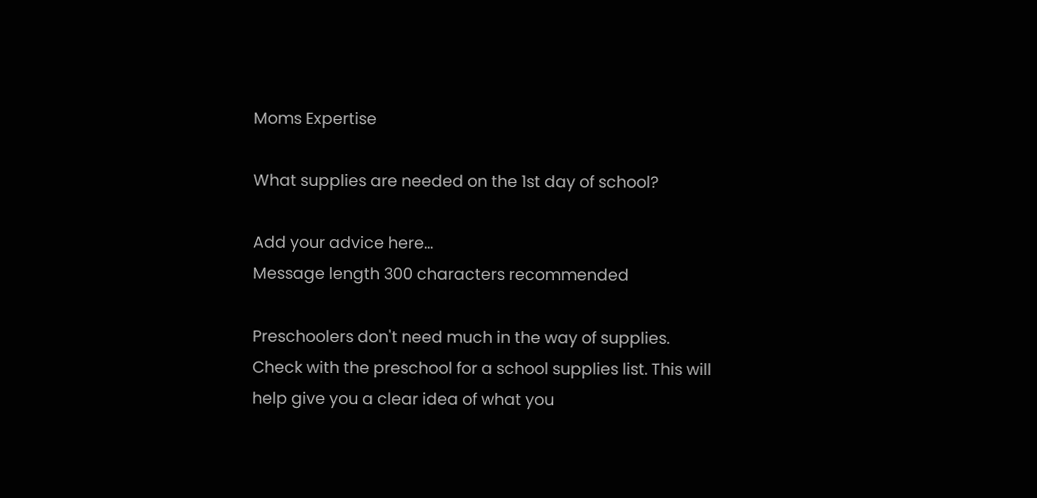Moms Expertise

What supplies are needed on the 1st day of school?

Add your advice here…
Message length 300 characters recommended

Preschoolers don't need much in the way of supplies. Check with the preschool for a school supplies list. This will help give you a clear idea of what you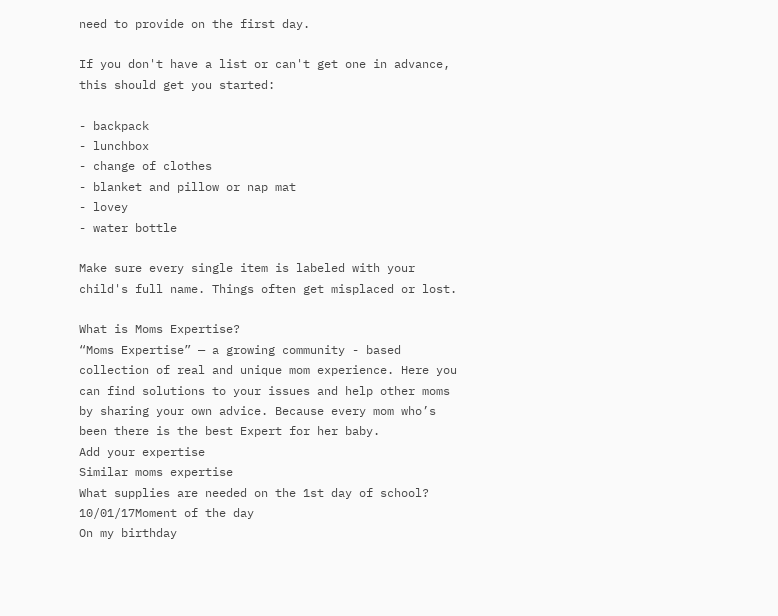need to provide on the first day.

If you don't have a list or can't get one in advance, this should get you started:

- backpack
- lunchbox
- change of clothes
- blanket and pillow or nap mat
- lovey
- water bottle

Make sure every single item is labeled with your child's full name. Things often get misplaced or lost.

What is Moms Expertise?
“Moms Expertise” — a growing community - based collection of real and unique mom experience. Here you can find solutions to your issues and help other moms by sharing your own advice. Because every mom who’s been there is the best Expert for her baby.
Add your expertise
Similar moms expertise
What supplies are needed on the 1st day of school?
10/01/17Moment of the day
On my birthday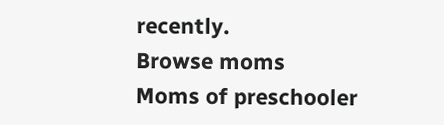recently.
Browse moms
Moms of preschooler